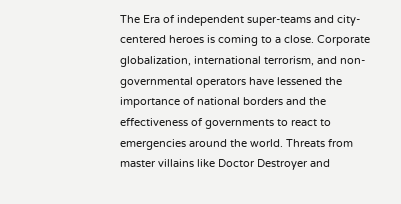The Era of independent super-teams and city-centered heroes is coming to a close. Corporate globalization, international terrorism, and non-governmental operators have lessened the importance of national borders and the effectiveness of governments to react to emergencies around the world. Threats from master villains like Doctor Destroyer and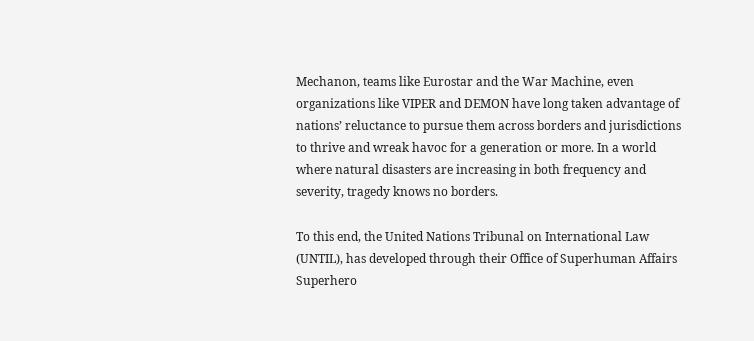Mechanon, teams like Eurostar and the War Machine, even organizations like VIPER and DEMON have long taken advantage of nations’ reluctance to pursue them across borders and jurisdictions to thrive and wreak havoc for a generation or more. In a world where natural disasters are increasing in both frequency and severity, tragedy knows no borders.

To this end, the United Nations Tribunal on International Law (UNTIL), has developed through their Office of Superhuman Affairs Superhero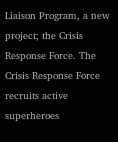Liaison Program, a new project; the Crisis Response Force. The Crisis Response Force recruits active superheroes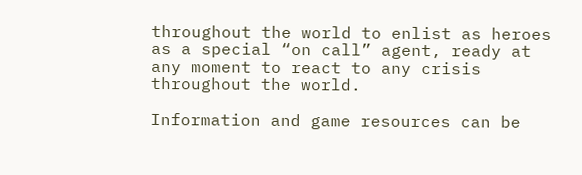throughout the world to enlist as heroes as a special “on call” agent, ready at any moment to react to any crisis throughout the world.

Information and game resources can be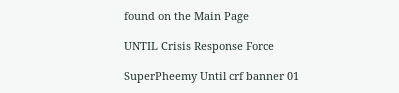found on the Main Page

UNTIL Crisis Response Force

SuperPheemy Until crf banner 01